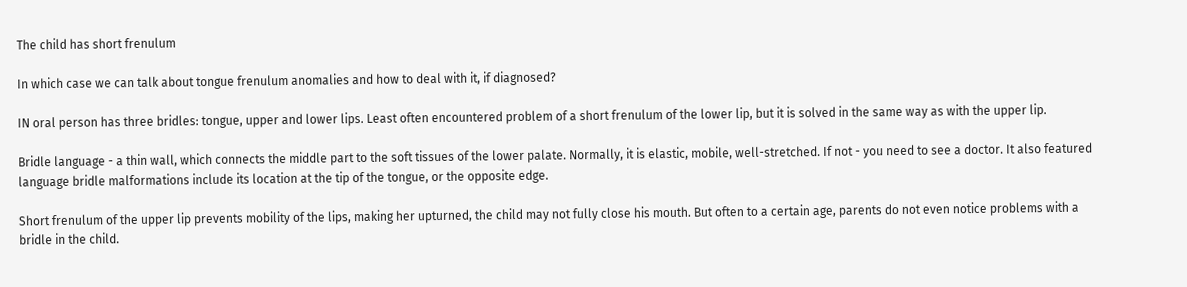The child has short frenulum

In which case we can talk about tongue frenulum anomalies and how to deal with it, if diagnosed?

IN oral person has three bridles: tongue, upper and lower lips. Least often encountered problem of a short frenulum of the lower lip, but it is solved in the same way as with the upper lip.

Bridle language - a thin wall, which connects the middle part to the soft tissues of the lower palate. Normally, it is elastic, mobile, well-stretched. If not - you need to see a doctor. It also featured language bridle malformations include its location at the tip of the tongue, or the opposite edge.

Short frenulum of the upper lip prevents mobility of the lips, making her upturned, the child may not fully close his mouth. But often to a certain age, parents do not even notice problems with a bridle in the child.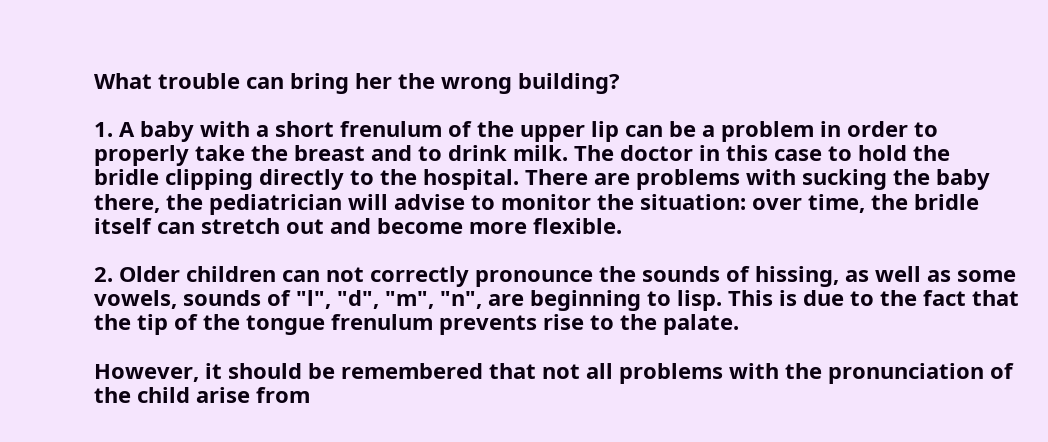What trouble can bring her the wrong building?

1. A baby with a short frenulum of the upper lip can be a problem in order to properly take the breast and to drink milk. The doctor in this case to hold the bridle clipping directly to the hospital. There are problems with sucking the baby there, the pediatrician will advise to monitor the situation: over time, the bridle itself can stretch out and become more flexible.

2. Older children can not correctly pronounce the sounds of hissing, as well as some vowels, sounds of "l", "d", "m", "n", are beginning to lisp. This is due to the fact that the tip of the tongue frenulum prevents rise to the palate.

However, it should be remembered that not all problems with the pronunciation of the child arise from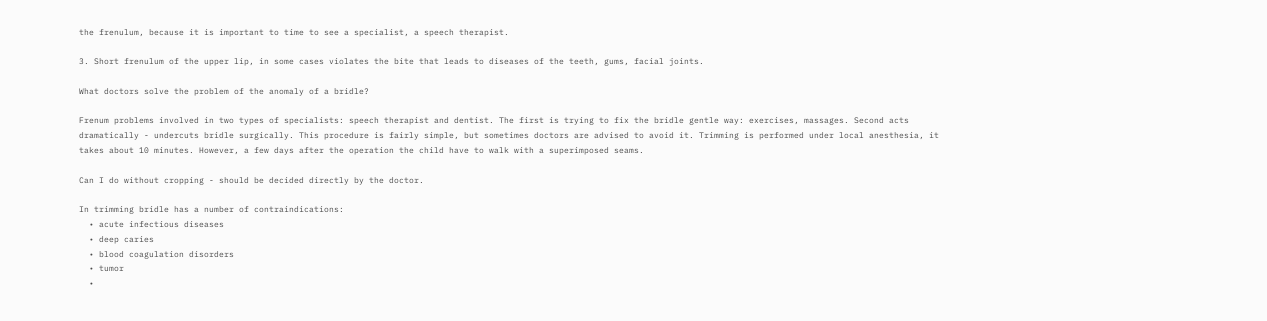the frenulum, because it is important to time to see a specialist, a speech therapist.

3. Short frenulum of the upper lip, in some cases violates the bite that leads to diseases of the teeth, gums, facial joints.

What doctors solve the problem of the anomaly of a bridle?

Frenum problems involved in two types of specialists: speech therapist and dentist. The first is trying to fix the bridle gentle way: exercises, massages. Second acts dramatically - undercuts bridle surgically. This procedure is fairly simple, but sometimes doctors are advised to avoid it. Trimming is performed under local anesthesia, it takes about 10 minutes. However, a few days after the operation the child have to walk with a superimposed seams.

Can I do without cropping - should be decided directly by the doctor.

In trimming bridle has a number of contraindications:
  • acute infectious diseases
  • deep caries
  • blood coagulation disorders
  • tumor
  •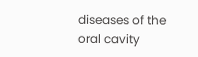diseases of the oral cavity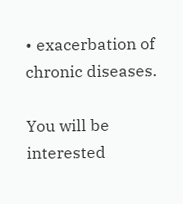• exacerbation of chronic diseases.

You will be interested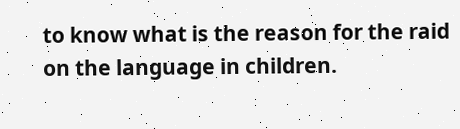to know what is the reason for the raid on the language in children.